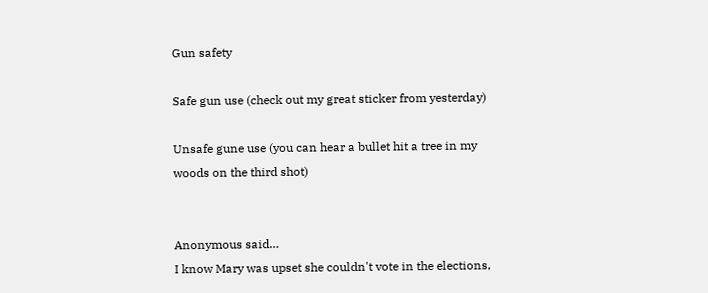Gun safety

Safe gun use (check out my great sticker from yesterday)

Unsafe gune use (you can hear a bullet hit a tree in my woods on the third shot)


Anonymous said…
I know Mary was upset she couldn't vote in the elections,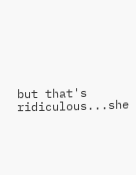but that's ridiculous...she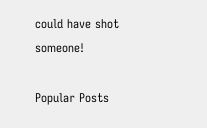could have shot someone!

Popular Posts